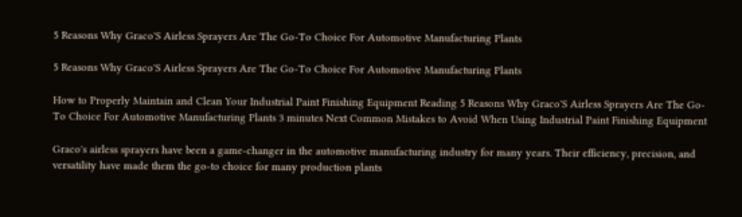5 Reasons Why Graco'S Airless Sprayers Are The Go-To Choice For Automotive Manufacturing Plants

5 Reasons Why Graco'S Airless Sprayers Are The Go-To Choice For Automotive Manufacturing Plants

How to Properly Maintain and Clean Your Industrial Paint Finishing Equipment Reading 5 Reasons Why Graco'S Airless Sprayers Are The Go-To Choice For Automotive Manufacturing Plants 3 minutes Next Common Mistakes to Avoid When Using Industrial Paint Finishing Equipment

Graco's airless sprayers have been a game-changer in the automotive manufacturing industry for many years. Their efficiency, precision, and versatility have made them the go-to choice for many production plants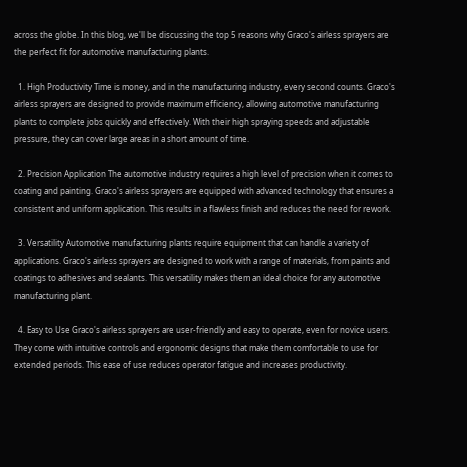across the globe. In this blog, we'll be discussing the top 5 reasons why Graco's airless sprayers are the perfect fit for automotive manufacturing plants.

  1. High Productivity Time is money, and in the manufacturing industry, every second counts. Graco's airless sprayers are designed to provide maximum efficiency, allowing automotive manufacturing plants to complete jobs quickly and effectively. With their high spraying speeds and adjustable pressure, they can cover large areas in a short amount of time.

  2. Precision Application The automotive industry requires a high level of precision when it comes to coating and painting. Graco's airless sprayers are equipped with advanced technology that ensures a consistent and uniform application. This results in a flawless finish and reduces the need for rework.

  3. Versatility Automotive manufacturing plants require equipment that can handle a variety of applications. Graco's airless sprayers are designed to work with a range of materials, from paints and coatings to adhesives and sealants. This versatility makes them an ideal choice for any automotive manufacturing plant.

  4. Easy to Use Graco's airless sprayers are user-friendly and easy to operate, even for novice users. They come with intuitive controls and ergonomic designs that make them comfortable to use for extended periods. This ease of use reduces operator fatigue and increases productivity.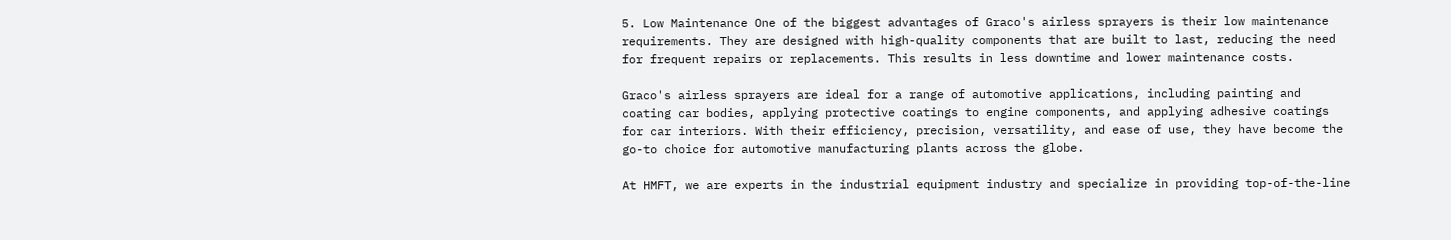5. Low Maintenance One of the biggest advantages of Graco's airless sprayers is their low maintenance requirements. They are designed with high-quality components that are built to last, reducing the need for frequent repairs or replacements. This results in less downtime and lower maintenance costs.

Graco's airless sprayers are ideal for a range of automotive applications, including painting and coating car bodies, applying protective coatings to engine components, and applying adhesive coatings for car interiors. With their efficiency, precision, versatility, and ease of use, they have become the go-to choice for automotive manufacturing plants across the globe.

At HMFT, we are experts in the industrial equipment industry and specialize in providing top-of-the-line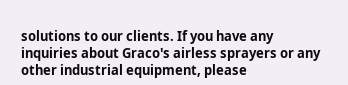solutions to our clients. If you have any inquiries about Graco's airless sprayers or any other industrial equipment, please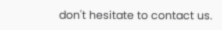don't hesitate to contact us.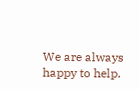We are always happy to help.